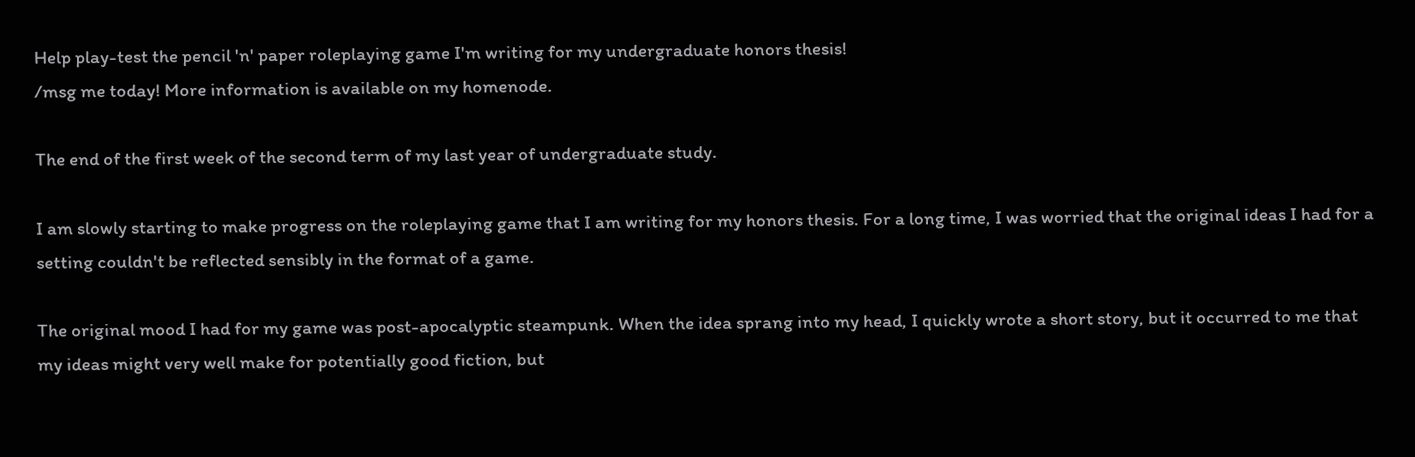Help play-test the pencil 'n' paper roleplaying game I'm writing for my undergraduate honors thesis!
/msg me today! More information is available on my homenode.

The end of the first week of the second term of my last year of undergraduate study.

I am slowly starting to make progress on the roleplaying game that I am writing for my honors thesis. For a long time, I was worried that the original ideas I had for a setting couldn't be reflected sensibly in the format of a game.

The original mood I had for my game was post-apocalyptic steampunk. When the idea sprang into my head, I quickly wrote a short story, but it occurred to me that my ideas might very well make for potentially good fiction, but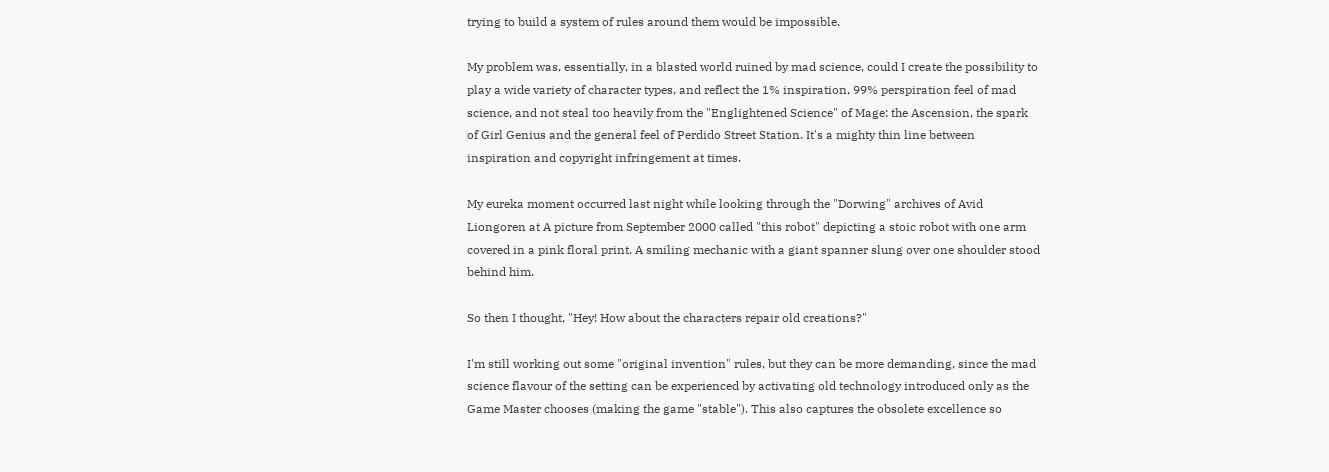trying to build a system of rules around them would be impossible.

My problem was, essentially, in a blasted world ruined by mad science, could I create the possibility to play a wide variety of character types, and reflect the 1% inspiration, 99% perspiration feel of mad science, and not steal too heavily from the "Englightened Science" of Mage: the Ascension, the spark of Girl Genius and the general feel of Perdido Street Station. It's a mighty thin line between inspiration and copyright infringement at times.

My eureka moment occurred last night while looking through the "Dorwing" archives of Avid Liongoren at A picture from September 2000 called "this robot" depicting a stoic robot with one arm covered in a pink floral print. A smiling mechanic with a giant spanner slung over one shoulder stood behind him.

So then I thought, "Hey! How about the characters repair old creations?"

I'm still working out some "original invention" rules, but they can be more demanding, since the mad science flavour of the setting can be experienced by activating old technology introduced only as the Game Master chooses (making the game "stable"). This also captures the obsolete excellence so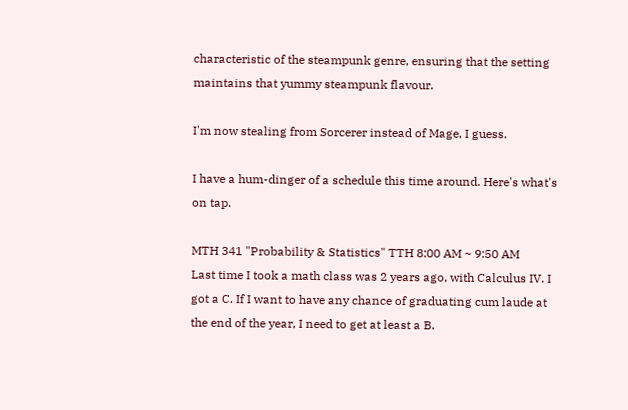characteristic of the steampunk genre, ensuring that the setting maintains that yummy steampunk flavour.

I'm now stealing from Sorcerer instead of Mage, I guess.

I have a hum-dinger of a schedule this time around. Here's what's on tap.

MTH 341 "Probability & Statistics" TTH 8:00 AM ~ 9:50 AM
Last time I took a math class was 2 years ago, with Calculus IV. I got a C. If I want to have any chance of graduating cum laude at the end of the year, I need to get at least a B.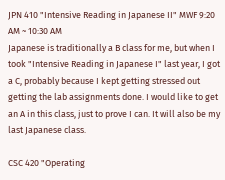JPN 410 "Intensive Reading in Japanese II" MWF 9:20 AM ~ 10:30 AM
Japanese is traditionally a B class for me, but when I took "Intensive Reading in Japanese I" last year, I got a C, probably because I kept getting stressed out getting the lab assignments done. I would like to get an A in this class, just to prove I can. It will also be my last Japanese class.

CSC 420 "Operating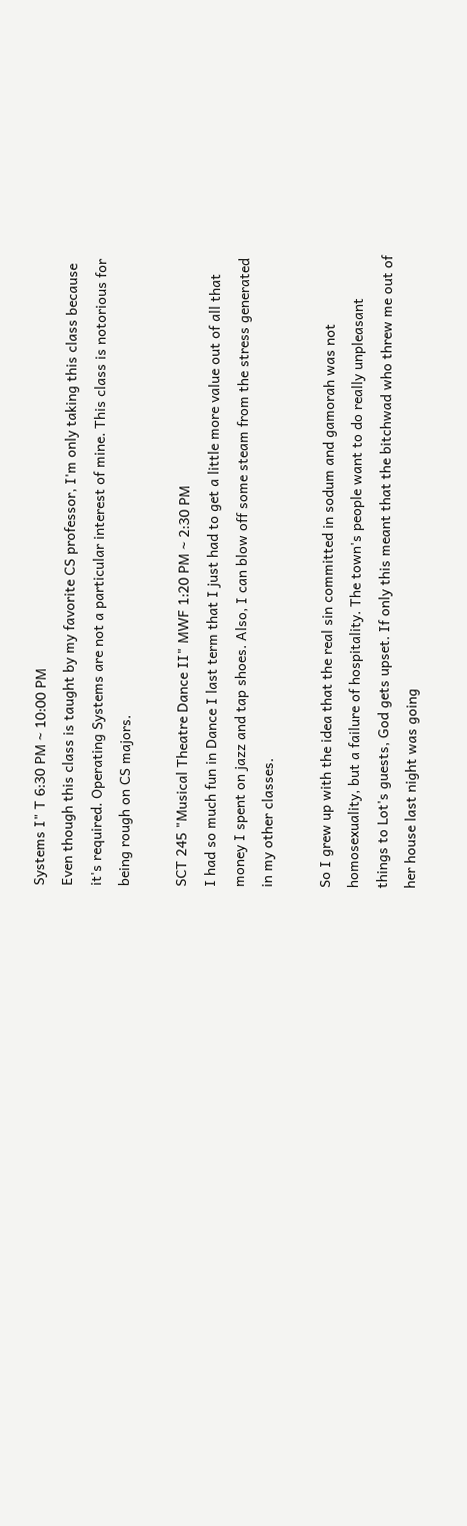Systems I" T 6:30 PM ~ 10:00 PM
Even though this class is taught by my favorite CS professor, I'm only taking this class because it's required. Operating Systems are not a particular interest of mine. This class is notorious for being rough on CS majors.

SCT 245 "Musical Theatre Dance II" MWF 1:20 PM ~ 2:30 PM
I had so much fun in Dance I last term that I just had to get a little more value out of all that money I spent on jazz and tap shoes. Also, I can blow off some steam from the stress generated in my other classes.

So I grew up with the idea that the real sin committed in sodum and gamorah was not homosexuality, but a failure of hospitality. The town's people want to do really unpleasant things to Lot's guests, God gets upset. If only this meant that the bitchwad who threw me out of her house last night was going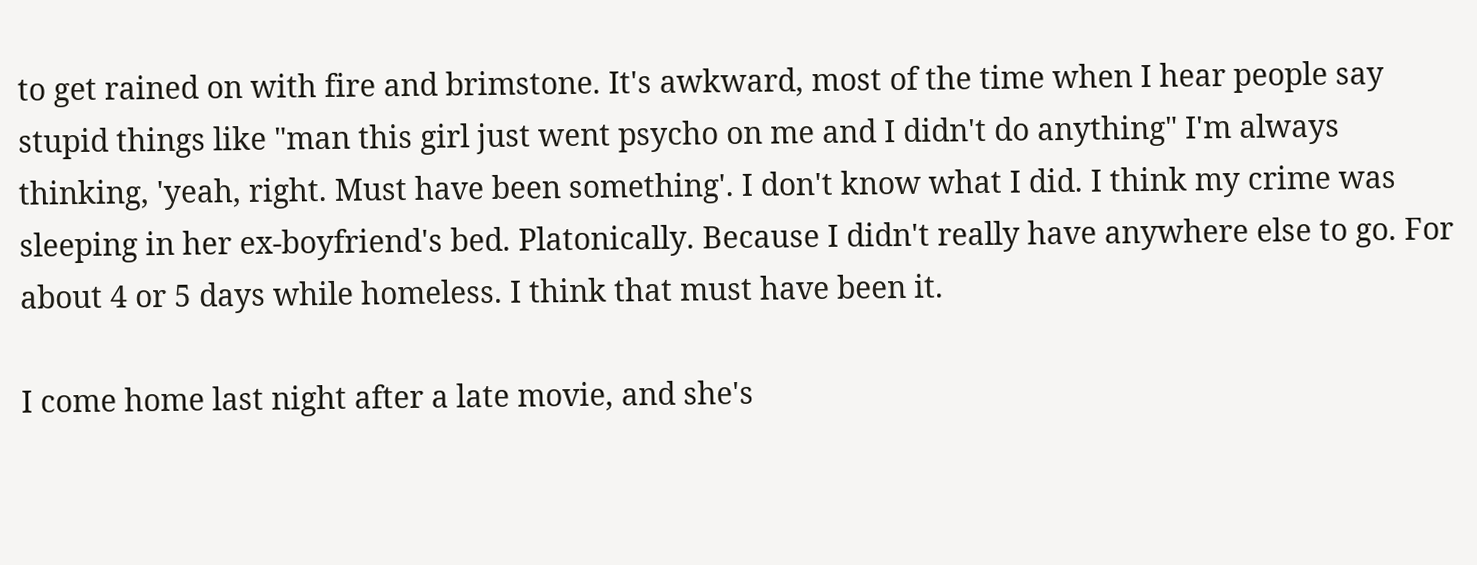to get rained on with fire and brimstone. It's awkward, most of the time when I hear people say stupid things like "man this girl just went psycho on me and I didn't do anything" I'm always thinking, 'yeah, right. Must have been something'. I don't know what I did. I think my crime was sleeping in her ex-boyfriend's bed. Platonically. Because I didn't really have anywhere else to go. For about 4 or 5 days while homeless. I think that must have been it.

I come home last night after a late movie, and she's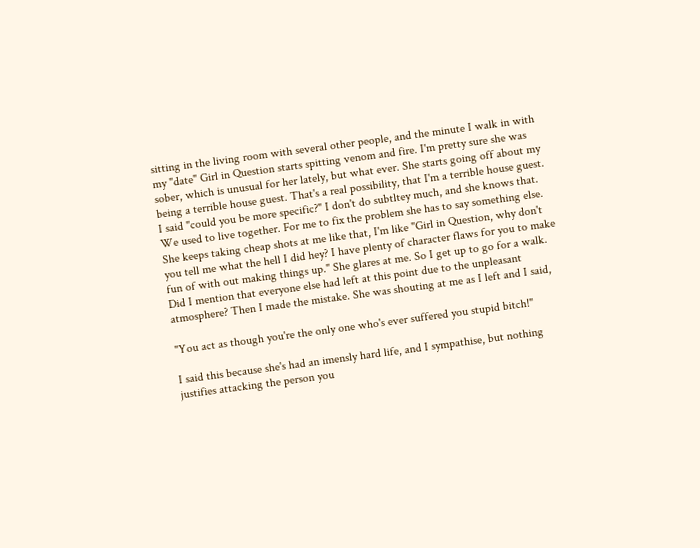sitting in the living room with several other people, and the minute I walk in with my "date" Girl in Question starts spitting venom and fire. I'm pretty sure she was sober, which is unusual for her lately, but what ever. She starts going off about my being a terrible house guest. That's a real possibility, that I'm a terrible house guest. I said "could you be more specific?" I don't do subtltey much, and she knows that. We used to live together. For me to fix the problem she has to say something else. She keeps taking cheap shots at me like that, I'm like "Girl in Question, why don't you tell me what the hell I did hey? I have plenty of character flaws for you to make fun of with out making things up." She glares at me. So I get up to go for a walk. Did I mention that everyone else had left at this point due to the unpleasant atmosphere? Then I made the mistake. She was shouting at me as I left and I said,

"You act as though you're the only one who's ever suffered you stupid bitch!"

I said this because she's had an imensly hard life, and I sympathise, but nothing justifies attacking the person you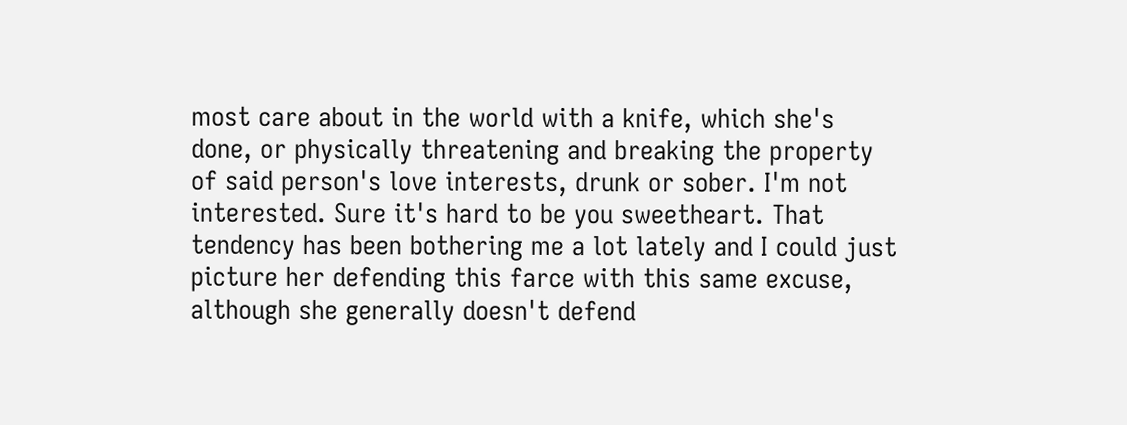most care about in the world with a knife, which she's done, or physically threatening and breaking the property of said person's love interests, drunk or sober. I'm not interested. Sure it's hard to be you sweetheart. That tendency has been bothering me a lot lately and I could just picture her defending this farce with this same excuse, although she generally doesn't defend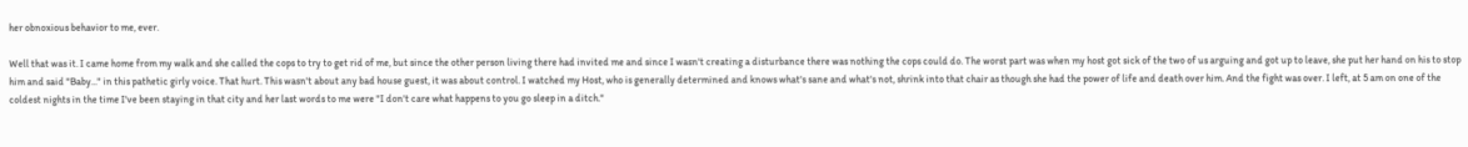her obnoxious behavior to me, ever.

Well that was it. I came home from my walk and she called the cops to try to get rid of me, but since the other person living there had invited me and since I wasn't creating a disturbance there was nothing the cops could do. The worst part was when my host got sick of the two of us arguing and got up to leave, she put her hand on his to stop him and said "Baby..." in this pathetic girly voice. That hurt. This wasn't about any bad house guest, it was about control. I watched my Host, who is generally determined and knows what's sane and what's not, shrink into that chair as though she had the power of life and death over him. And the fight was over. I left, at 5 am on one of the coldest nights in the time I've been staying in that city and her last words to me were "I don't care what happens to you go sleep in a ditch."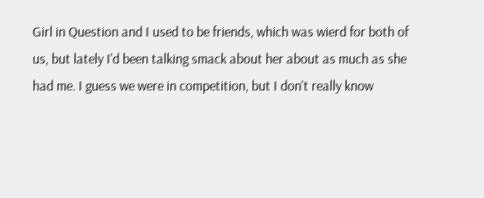Girl in Question and I used to be friends, which was wierd for both of us, but lately I'd been talking smack about her about as much as she had me. I guess we were in competition, but I don't really know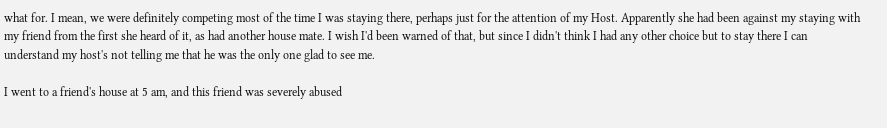what for. I mean, we were definitely competing most of the time I was staying there, perhaps just for the attention of my Host. Apparently she had been against my staying with my friend from the first she heard of it, as had another house mate. I wish I'd been warned of that, but since I didn't think I had any other choice but to stay there I can understand my host's not telling me that he was the only one glad to see me.

I went to a friend's house at 5 am, and this friend was severely abused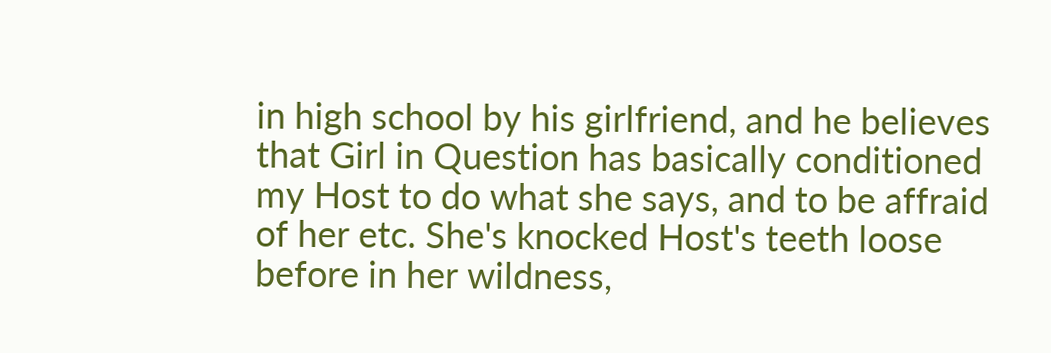in high school by his girlfriend, and he believes that Girl in Question has basically conditioned my Host to do what she says, and to be affraid of her etc. She's knocked Host's teeth loose before in her wildness,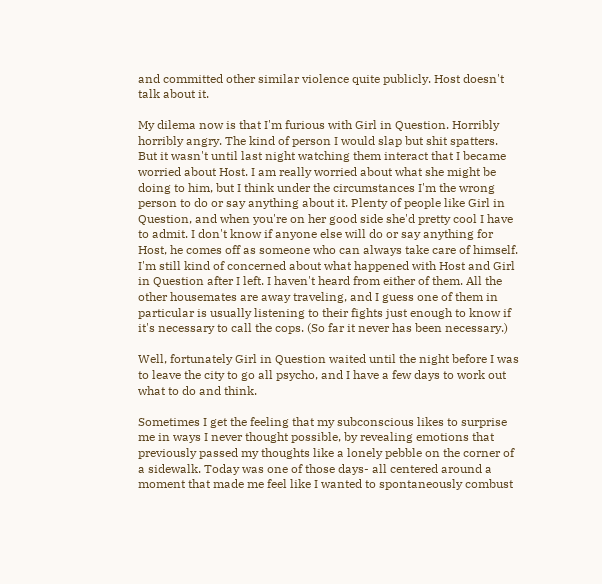and committed other similar violence quite publicly. Host doesn't talk about it.

My dilema now is that I'm furious with Girl in Question. Horribly horribly angry. The kind of person I would slap but shit spatters. But it wasn't until last night watching them interact that I became worried about Host. I am really worried about what she might be doing to him, but I think under the circumstances I'm the wrong person to do or say anything about it. Plenty of people like Girl in Question, and when you're on her good side she'd pretty cool I have to admit. I don't know if anyone else will do or say anything for Host, he comes off as someone who can always take care of himself. I'm still kind of concerned about what happened with Host and Girl in Question after I left. I haven't heard from either of them. All the other housemates are away traveling, and I guess one of them in particular is usually listening to their fights just enough to know if it's necessary to call the cops. (So far it never has been necessary.)

Well, fortunately Girl in Question waited until the night before I was to leave the city to go all psycho, and I have a few days to work out what to do and think.

Sometimes I get the feeling that my subconscious likes to surprise me in ways I never thought possible, by revealing emotions that previously passed my thoughts like a lonely pebble on the corner of a sidewalk. Today was one of those days- all centered around a moment that made me feel like I wanted to spontaneously combust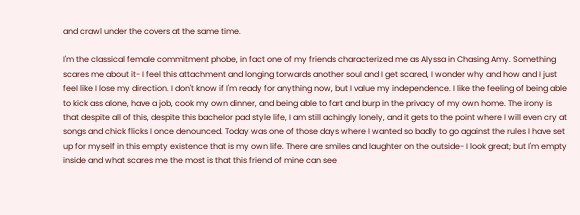and crawl under the covers at the same time.

I'm the classical female commitment phobe, in fact one of my friends characterized me as Alyssa in Chasing Amy. Something scares me about it- I feel this attachment and longing torwards another soul and I get scared, I wonder why and how and I just feel like I lose my direction. I don't know if I'm ready for anything now, but I value my independence. I like the feeling of being able to kick ass alone, have a job, cook my own dinner, and being able to fart and burp in the privacy of my own home. The irony is that despite all of this, despite this bachelor pad style life, I am still achingly lonely, and it gets to the point where I will even cry at songs and chick flicks I once denounced. Today was one of those days where I wanted so badly to go against the rules I have set up for myself in this empty existence that is my own life. There are smiles and laughter on the outside- I look great; but I'm empty inside and what scares me the most is that this friend of mine can see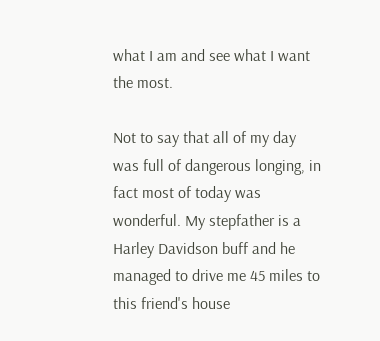what I am and see what I want the most.

Not to say that all of my day was full of dangerous longing, in fact most of today was wonderful. My stepfather is a Harley Davidson buff and he managed to drive me 45 miles to this friend's house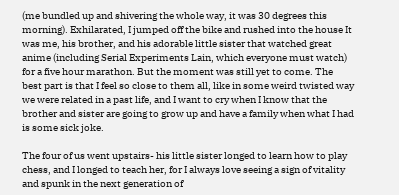(me bundled up and shivering the whole way, it was 30 degrees this morning). Exhilarated, I jumped off the bike and rushed into the house It was me, his brother, and his adorable little sister that watched great anime (including Serial Experiments Lain, which everyone must watch) for a five hour marathon. But the moment was still yet to come. The best part is that I feel so close to them all, like in some weird twisted way we were related in a past life, and I want to cry when I know that the brother and sister are going to grow up and have a family when what I had is some sick joke.

The four of us went upstairs- his little sister longed to learn how to play chess, and I longed to teach her, for I always love seeing a sign of vitality and spunk in the next generation of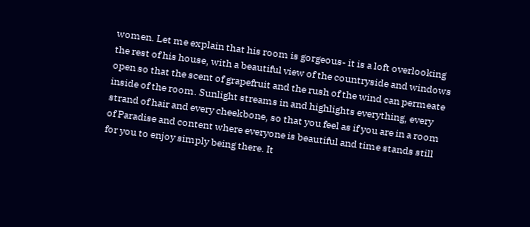women. Let me explain that his room is gorgeous- it is a loft overlooking the rest of his house, with a beautiful view of the countryside and windows open so that the scent of grapefruit and the rush of the wind can permeate inside of the room. Sunlight streams in and highlights everything, every strand of hair and every cheekbone, so that you feel as if you are in a room of Paradise and content where everyone is beautiful and time stands still for you to enjoy simply being there. It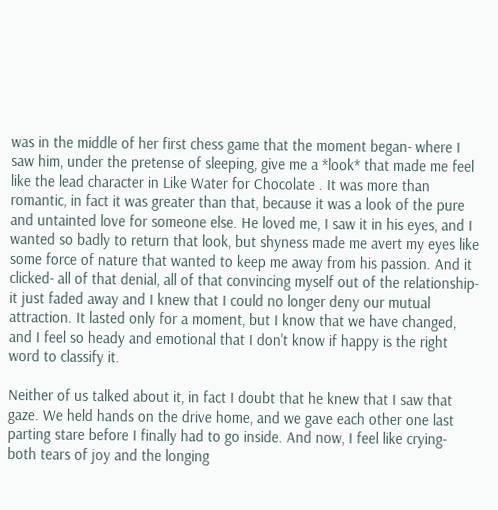was in the middle of her first chess game that the moment began- where I saw him, under the pretense of sleeping, give me a *look* that made me feel like the lead character in Like Water for Chocolate . It was more than romantic, in fact it was greater than that, because it was a look of the pure and untainted love for someone else. He loved me, I saw it in his eyes, and I wanted so badly to return that look, but shyness made me avert my eyes like some force of nature that wanted to keep me away from his passion. And it clicked- all of that denial, all of that convincing myself out of the relationship- it just faded away and I knew that I could no longer deny our mutual attraction. It lasted only for a moment, but I know that we have changed, and I feel so heady and emotional that I don't know if happy is the right word to classify it.

Neither of us talked about it, in fact I doubt that he knew that I saw that gaze. We held hands on the drive home, and we gave each other one last parting stare before I finally had to go inside. And now, I feel like crying- both tears of joy and the longing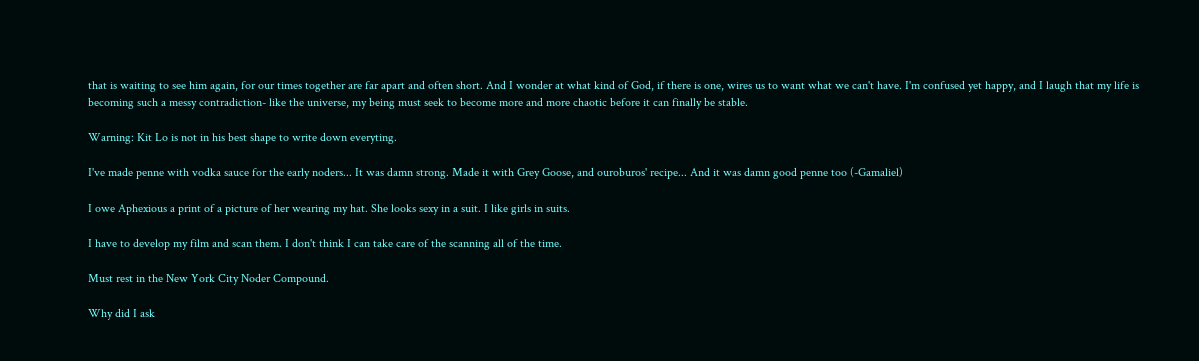that is waiting to see him again, for our times together are far apart and often short. And I wonder at what kind of God, if there is one, wires us to want what we can't have. I'm confused yet happy, and I laugh that my life is becoming such a messy contradiction- like the universe, my being must seek to become more and more chaotic before it can finally be stable.

Warning: Kit Lo is not in his best shape to write down everyting.

I've made penne with vodka sauce for the early noders... It was damn strong. Made it with Grey Goose, and ouroburos' recipe... And it was damn good penne too (-Gamaliel)

I owe Aphexious a print of a picture of her wearing my hat. She looks sexy in a suit. I like girls in suits.

I have to develop my film and scan them. I don't think I can take care of the scanning all of the time.

Must rest in the New York City Noder Compound.

Why did I ask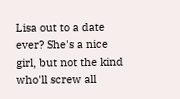Lisa out to a date ever? She's a nice girl, but not the kind who'll screw all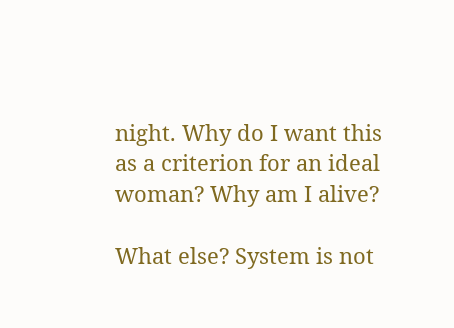night. Why do I want this as a criterion for an ideal woman? Why am I alive?

What else? System is not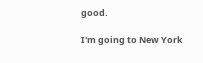good.

I'm going to New York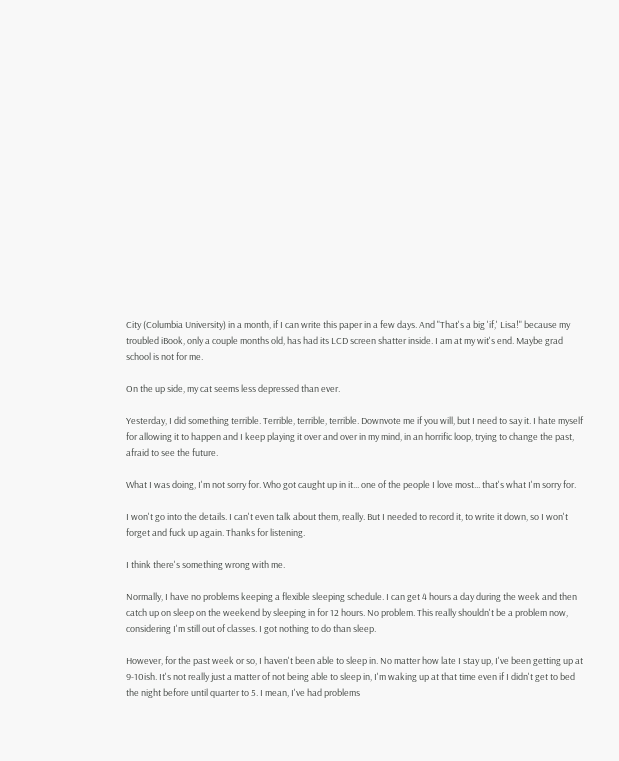City (Columbia University) in a month, if I can write this paper in a few days. And "That's a big 'if,' Lisa!" because my troubled iBook, only a couple months old, has had its LCD screen shatter inside. I am at my wit's end. Maybe grad school is not for me.

On the up side, my cat seems less depressed than ever.

Yesterday, I did something terrible. Terrible, terrible, terrible. Downvote me if you will, but I need to say it. I hate myself for allowing it to happen and I keep playing it over and over in my mind, in an horrific loop, trying to change the past, afraid to see the future.

What I was doing, I'm not sorry for. Who got caught up in it... one of the people I love most... that's what I'm sorry for.

I won't go into the details. I can't even talk about them, really. But I needed to record it, to write it down, so I won't forget and fuck up again. Thanks for listening.

I think there's something wrong with me.

Normally, I have no problems keeping a flexible sleeping schedule. I can get 4 hours a day during the week and then catch up on sleep on the weekend by sleeping in for 12 hours. No problem. This really shouldn't be a problem now, considering I'm still out of classes. I got nothing to do than sleep.

However, for the past week or so, I haven't been able to sleep in. No matter how late I stay up, I've been getting up at 9-10ish. It's not really just a matter of not being able to sleep in, I'm waking up at that time even if I didn't get to bed the night before until quarter to 5. I mean, I've had problems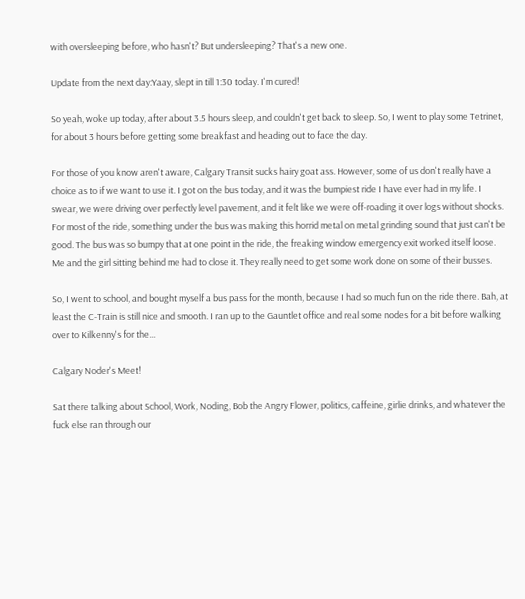with oversleeping before, who hasn't? But undersleeping? That's a new one.

Update from the next day:Yaay, slept in till 1:30 today. I'm cured!

So yeah, woke up today, after about 3.5 hours sleep, and couldn't get back to sleep. So, I went to play some Tetrinet, for about 3 hours before getting some breakfast and heading out to face the day.

For those of you know aren't aware, Calgary Transit sucks hairy goat ass. However, some of us don't really have a choice as to if we want to use it. I got on the bus today, and it was the bumpiest ride I have ever had in my life. I swear, we were driving over perfectly level pavement, and it felt like we were off-roading it over logs without shocks. For most of the ride, something under the bus was making this horrid metal on metal grinding sound that just can't be good. The bus was so bumpy that at one point in the ride, the freaking window emergency exit worked itself loose. Me and the girl sitting behind me had to close it. They really need to get some work done on some of their busses.

So, I went to school, and bought myself a bus pass for the month, because I had so much fun on the ride there. Bah, at least the C-Train is still nice and smooth. I ran up to the Gauntlet office and real some nodes for a bit before walking over to Kilkenny's for the...

Calgary Noder's Meet!

Sat there talking about School, Work, Noding, Bob the Angry Flower, politics, caffeine, girlie drinks, and whatever the fuck else ran through our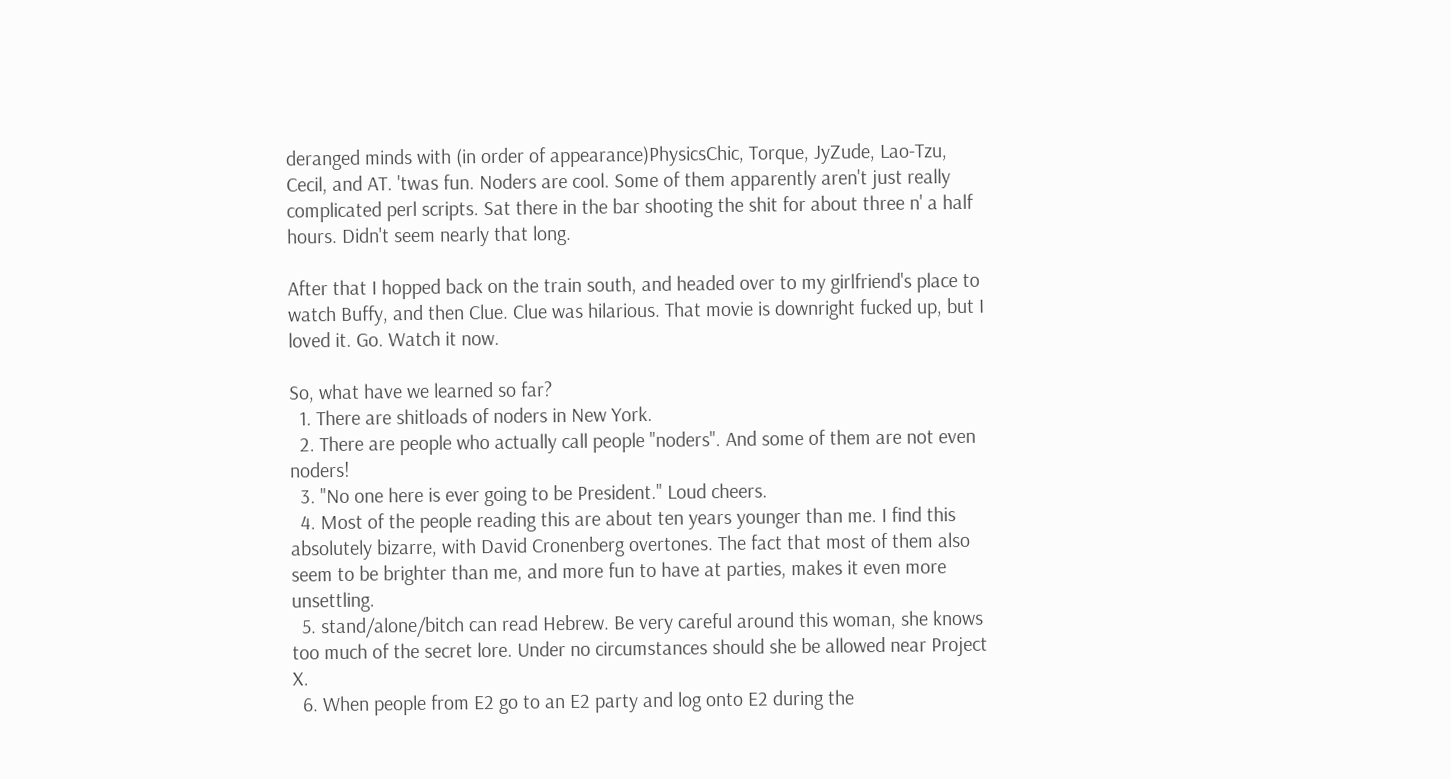deranged minds with (in order of appearance)PhysicsChic, Torque, JyZude, Lao-Tzu, Cecil, and AT. 'twas fun. Noders are cool. Some of them apparently aren't just really complicated perl scripts. Sat there in the bar shooting the shit for about three n' a half hours. Didn't seem nearly that long.

After that I hopped back on the train south, and headed over to my girlfriend's place to watch Buffy, and then Clue. Clue was hilarious. That movie is downright fucked up, but I loved it. Go. Watch it now.

So, what have we learned so far?
  1. There are shitloads of noders in New York.
  2. There are people who actually call people "noders". And some of them are not even noders!
  3. "No one here is ever going to be President." Loud cheers.
  4. Most of the people reading this are about ten years younger than me. I find this absolutely bizarre, with David Cronenberg overtones. The fact that most of them also seem to be brighter than me, and more fun to have at parties, makes it even more unsettling.
  5. stand/alone/bitch can read Hebrew. Be very careful around this woman, she knows too much of the secret lore. Under no circumstances should she be allowed near Project X.
  6. When people from E2 go to an E2 party and log onto E2 during the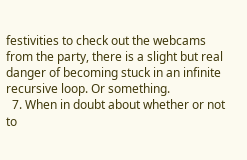festivities to check out the webcams from the party, there is a slight but real danger of becoming stuck in an infinite recursive loop. Or something.
  7. When in doubt about whether or not to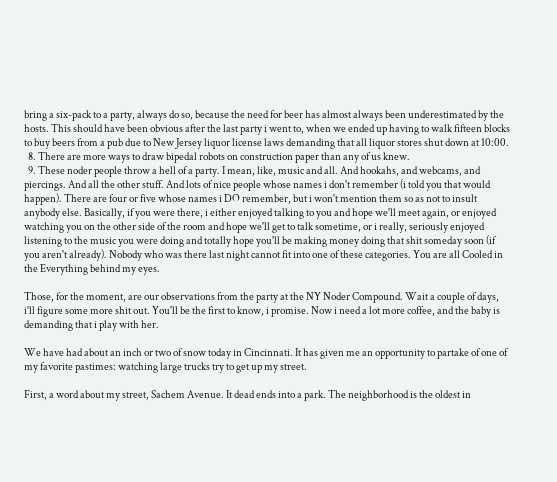bring a six-pack to a party, always do so, because the need for beer has almost always been underestimated by the hosts. This should have been obvious after the last party i went to, when we ended up having to walk fifteen blocks to buy beers from a pub due to New Jersey liquor license laws demanding that all liquor stores shut down at 10:00.
  8. There are more ways to draw bipedal robots on construction paper than any of us knew.
  9. These noder people throw a hell of a party. I mean, like, music and all. And hookahs, and webcams, and piercings. And all the other stuff. And lots of nice people whose names i don't remember (i told you that would happen). There are four or five whose names i DO remember, but i won't mention them so as not to insult anybody else. Basically, if you were there, i either enjoyed talking to you and hope we'll meet again, or enjoyed watching you on the other side of the room and hope we'll get to talk sometime, or i really, seriously enjoyed listening to the music you were doing and totally hope you'll be making money doing that shit someday soon (if you aren't already). Nobody who was there last night cannot fit into one of these categories. You are all Cooled in the Everything behind my eyes.

Those, for the moment, are our observations from the party at the NY Noder Compound. Wait a couple of days, i'll figure some more shit out. You'll be the first to know, i promise. Now i need a lot more coffee, and the baby is demanding that i play with her.

We have had about an inch or two of snow today in Cincinnati. It has given me an opportunity to partake of one of my favorite pastimes: watching large trucks try to get up my street.

First, a word about my street, Sachem Avenue. It dead ends into a park. The neighborhood is the oldest in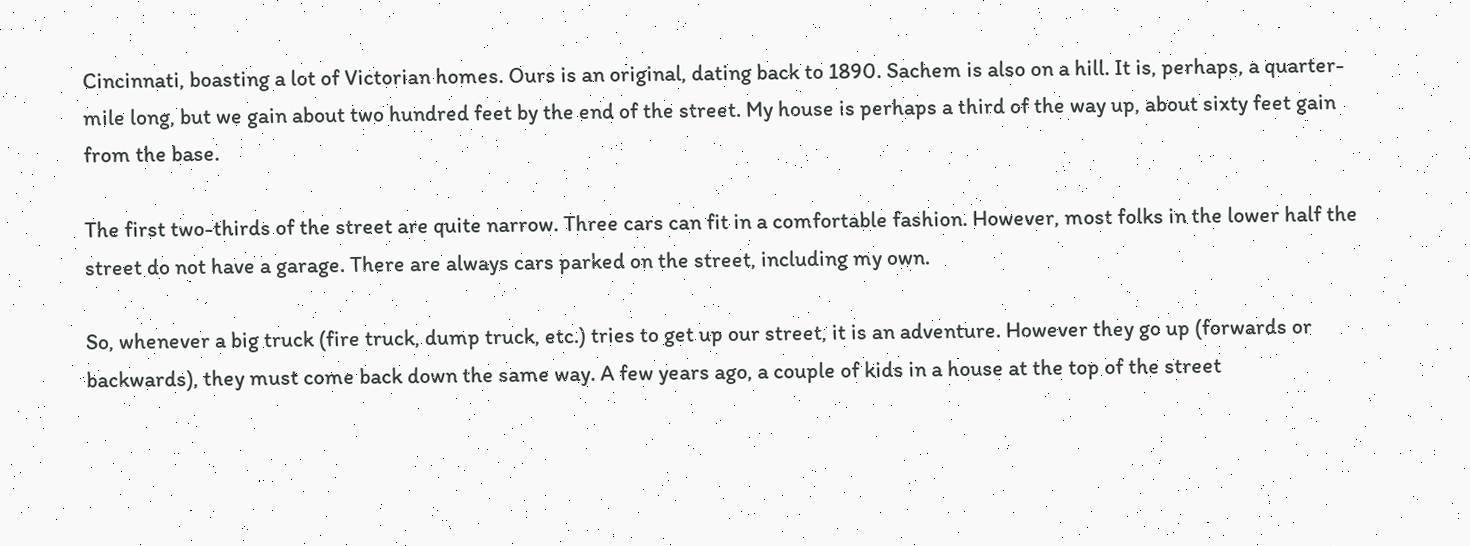Cincinnati, boasting a lot of Victorian homes. Ours is an original, dating back to 1890. Sachem is also on a hill. It is, perhaps, a quarter-mile long, but we gain about two hundred feet by the end of the street. My house is perhaps a third of the way up, about sixty feet gain from the base.

The first two-thirds of the street are quite narrow. Three cars can fit in a comfortable fashion. However, most folks in the lower half the street do not have a garage. There are always cars parked on the street, including my own.

So, whenever a big truck (fire truck, dump truck, etc.) tries to get up our street, it is an adventure. However they go up (forwards or backwards), they must come back down the same way. A few years ago, a couple of kids in a house at the top of the street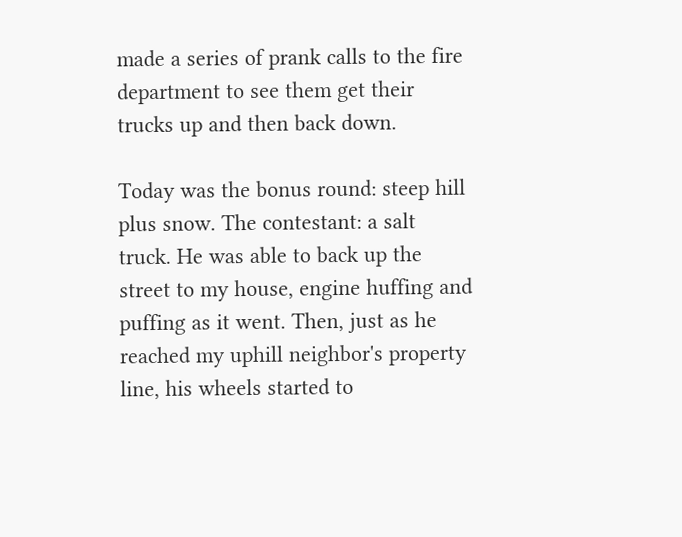made a series of prank calls to the fire department to see them get their trucks up and then back down.

Today was the bonus round: steep hill plus snow. The contestant: a salt truck. He was able to back up the street to my house, engine huffing and puffing as it went. Then, just as he reached my uphill neighbor's property line, his wheels started to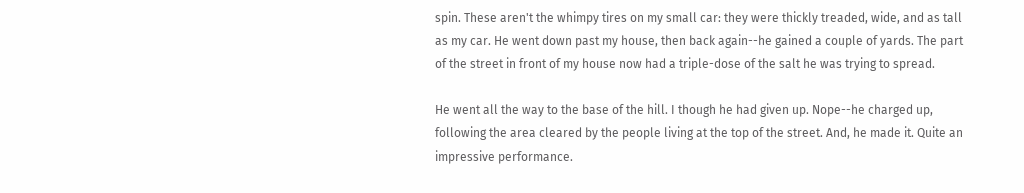spin. These aren't the whimpy tires on my small car: they were thickly treaded, wide, and as tall as my car. He went down past my house, then back again--he gained a couple of yards. The part of the street in front of my house now had a triple-dose of the salt he was trying to spread.

He went all the way to the base of the hill. I though he had given up. Nope--he charged up, following the area cleared by the people living at the top of the street. And, he made it. Quite an impressive performance.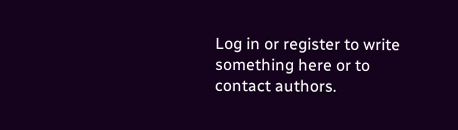Log in or register to write something here or to contact authors.